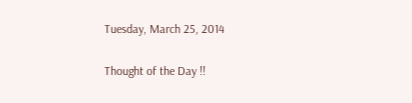Tuesday, March 25, 2014

Thought of the Day !!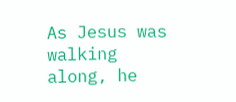As Jesus was walking along, he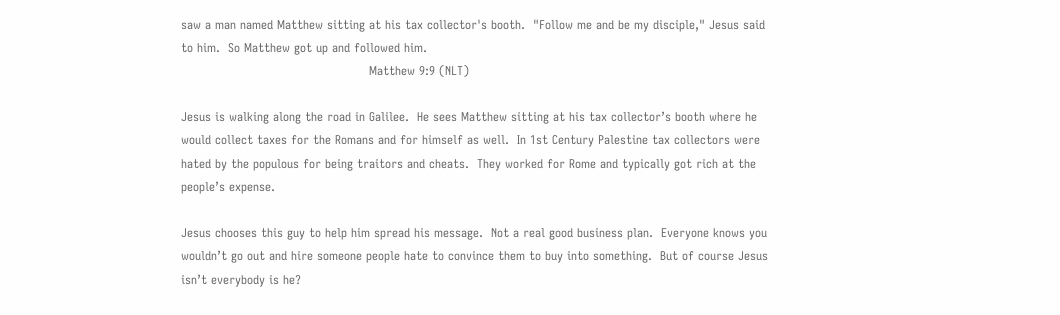saw a man named Matthew sitting at his tax collector's booth.  "Follow me and be my disciple," Jesus said to him.  So Matthew got up and followed him.
                                               Matthew 9:9 (NLT)

Jesus is walking along the road in Galilee.  He sees Matthew sitting at his tax collector’s booth where he would collect taxes for the Romans and for himself as well.  In 1st Century Palestine tax collectors were hated by the populous for being traitors and cheats.  They worked for Rome and typically got rich at the people’s expense.

Jesus chooses this guy to help him spread his message.  Not a real good business plan.  Everyone knows you wouldn’t go out and hire someone people hate to convince them to buy into something.  But of course Jesus isn’t everybody is he?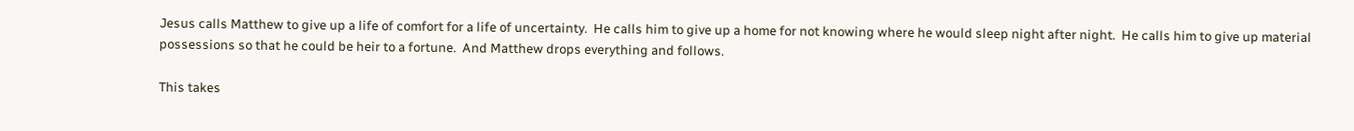Jesus calls Matthew to give up a life of comfort for a life of uncertainty.  He calls him to give up a home for not knowing where he would sleep night after night.  He calls him to give up material possessions so that he could be heir to a fortune.  And Matthew drops everything and follows.

This takes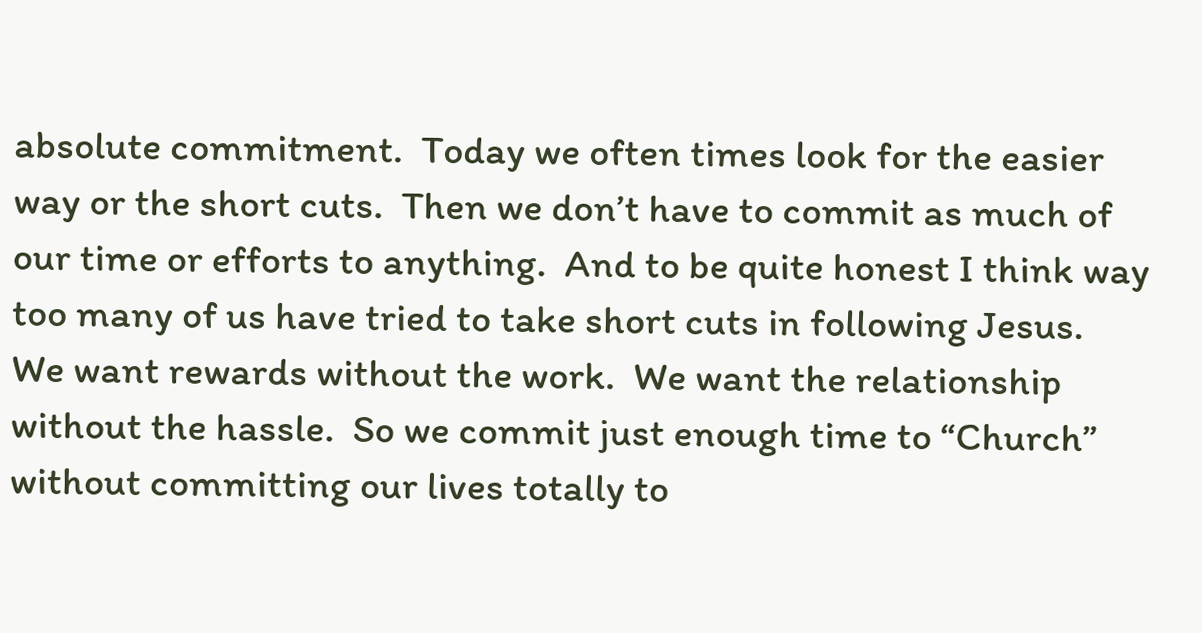absolute commitment.  Today we often times look for the easier way or the short cuts.  Then we don’t have to commit as much of our time or efforts to anything.  And to be quite honest I think way too many of us have tried to take short cuts in following Jesus.  We want rewards without the work.  We want the relationship without the hassle.  So we commit just enough time to “Church” without committing our lives totally to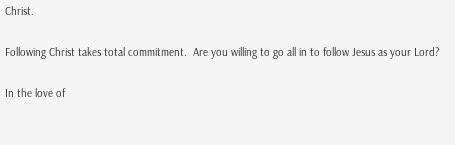Christ.

Following Christ takes total commitment.  Are you willing to go all in to follow Jesus as your Lord?

In the love of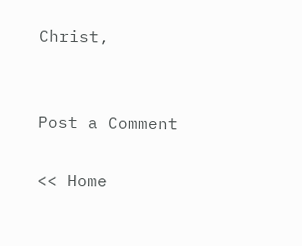Christ,


Post a Comment

<< Home